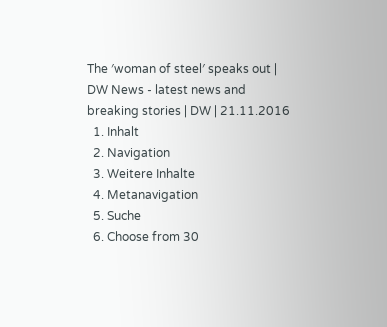The ′woman of steel′ speaks out | DW News - latest news and breaking stories | DW | 21.11.2016
  1. Inhalt
  2. Navigation
  3. Weitere Inhalte
  4. Metanavigation
  5. Suche
  6. Choose from 30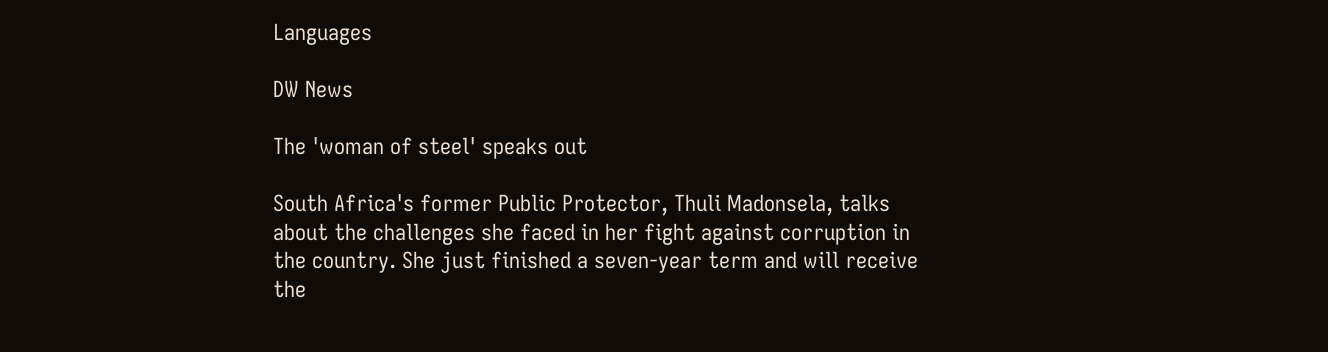Languages

DW News

The 'woman of steel' speaks out

South Africa's former Public Protector, Thuli Madonsela, talks about the challenges she faced in her fight against corruption in the country. She just finished a seven-year term and will receive the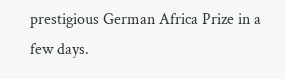prestigious German Africa Prize in a few days.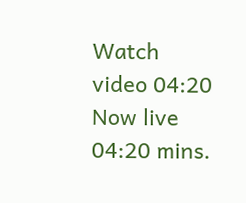Watch video 04:20
Now live
04:20 mins.